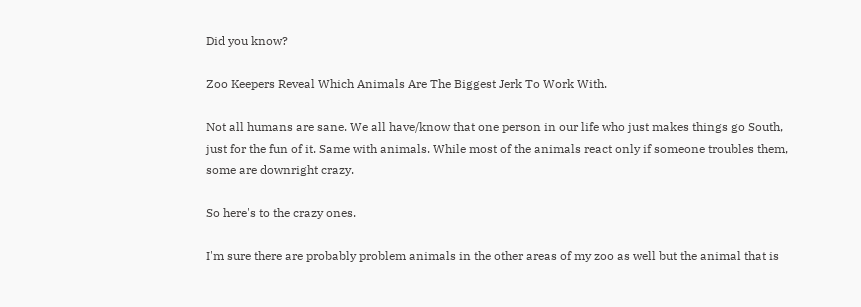Did you know?

Zoo Keepers Reveal Which Animals Are The Biggest Jerk To Work With.

Not all humans are sane. We all have/know that one person in our life who just makes things go South, just for the fun of it. Same with animals. While most of the animals react only if someone troubles them, some are downright crazy.

So here's to the crazy ones.

I'm sure there are probably problem animals in the other areas of my zoo as well but the animal that is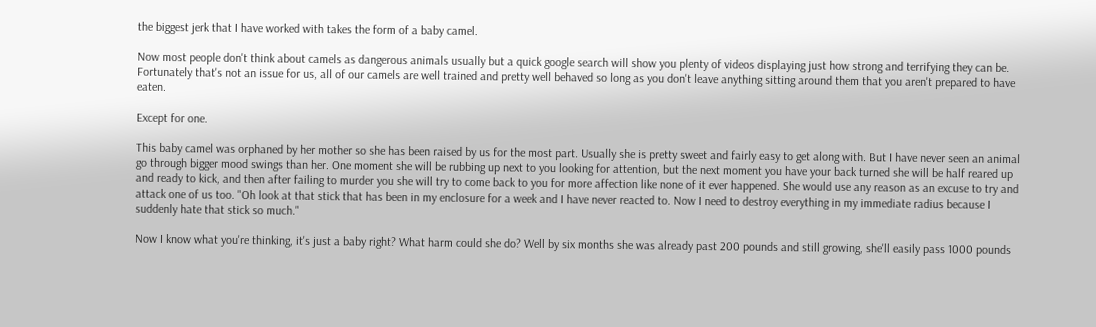the biggest jerk that I have worked with takes the form of a baby camel.

Now most people don't think about camels as dangerous animals usually but a quick google search will show you plenty of videos displaying just how strong and terrifying they can be. Fortunately that's not an issue for us, all of our camels are well trained and pretty well behaved so long as you don't leave anything sitting around them that you aren't prepared to have eaten.

Except for one.

This baby camel was orphaned by her mother so she has been raised by us for the most part. Usually she is pretty sweet and fairly easy to get along with. But I have never seen an animal go through bigger mood swings than her. One moment she will be rubbing up next to you looking for attention, but the next moment you have your back turned she will be half reared up and ready to kick, and then after failing to murder you she will try to come back to you for more affection like none of it ever happened. She would use any reason as an excuse to try and attack one of us too. "Oh look at that stick that has been in my enclosure for a week and I have never reacted to. Now I need to destroy everything in my immediate radius because I suddenly hate that stick so much."

Now I know what you're thinking, it's just a baby right? What harm could she do? Well by six months she was already past 200 pounds and still growing, she'll easily pass 1000 pounds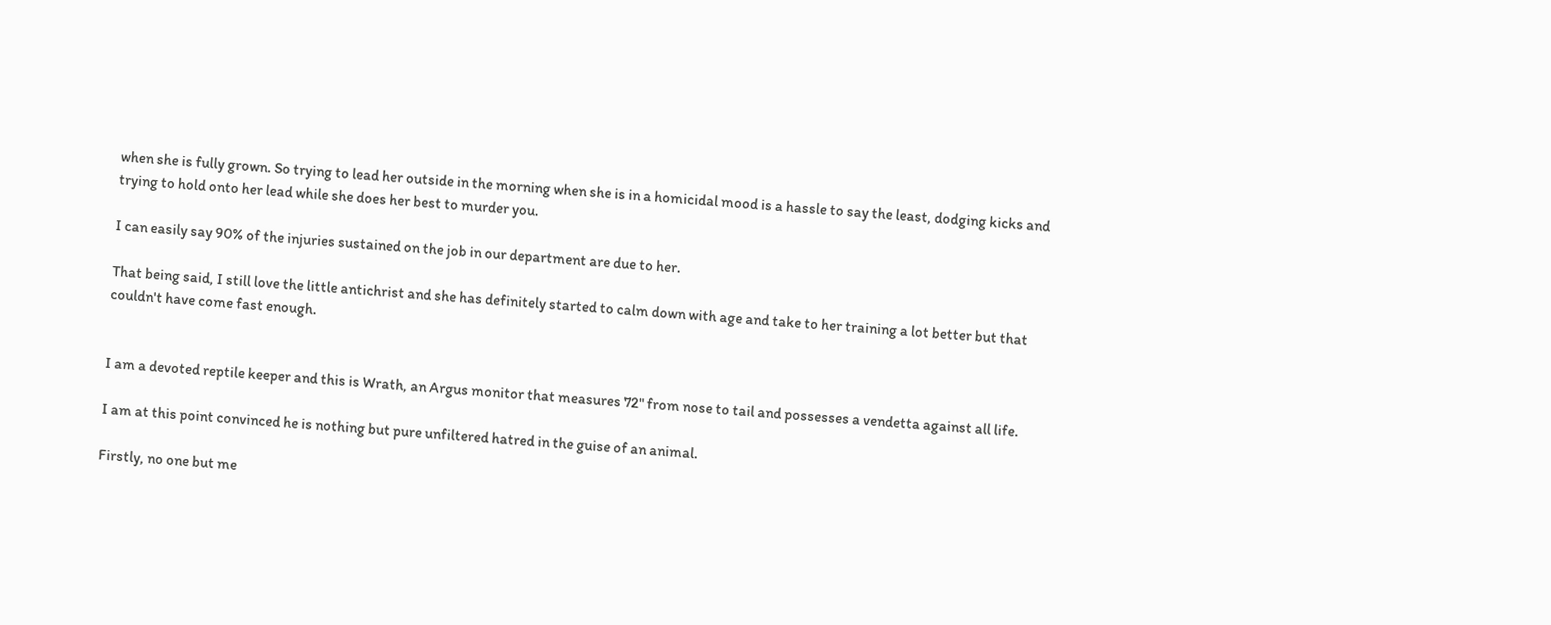when she is fully grown. So trying to lead her outside in the morning when she is in a homicidal mood is a hassle to say the least, dodging kicks and trying to hold onto her lead while she does her best to murder you.

I can easily say 90% of the injuries sustained on the job in our department are due to her.

That being said, I still love the little antichrist and she has definitely started to calm down with age and take to her training a lot better but that couldn't have come fast enough.


I am a devoted reptile keeper and this is Wrath, an Argus monitor that measures 72" from nose to tail and possesses a vendetta against all life.

I am at this point convinced he is nothing but pure unfiltered hatred in the guise of an animal.

Firstly, no one but me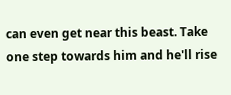can even get near this beast. Take one step towards him and he'll rise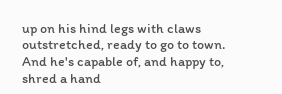up on his hind legs with claws outstretched, ready to go to town. And he's capable of, and happy to, shred a hand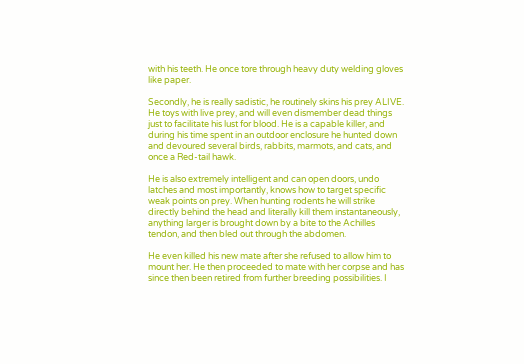with his teeth. He once tore through heavy duty welding gloves like paper.

Secondly, he is really sadistic, he routinely skins his prey ALIVE. He toys with live prey, and will even dismember dead things just to facilitate his lust for blood. He is a capable killer, and during his time spent in an outdoor enclosure he hunted down and devoured several birds, rabbits, marmots, and cats, and once a Red-tail hawk.

He is also extremely intelligent and can open doors, undo latches and most importantly, knows how to target specific weak points on prey. When hunting rodents he will strike directly behind the head and literally kill them instantaneously, anything larger is brought down by a bite to the Achilles tendon, and then bled out through the abdomen.

He even killed his new mate after she refused to allow him to mount her. He then proceeded to mate with her corpse and has since then been retired from further breeding possibilities. I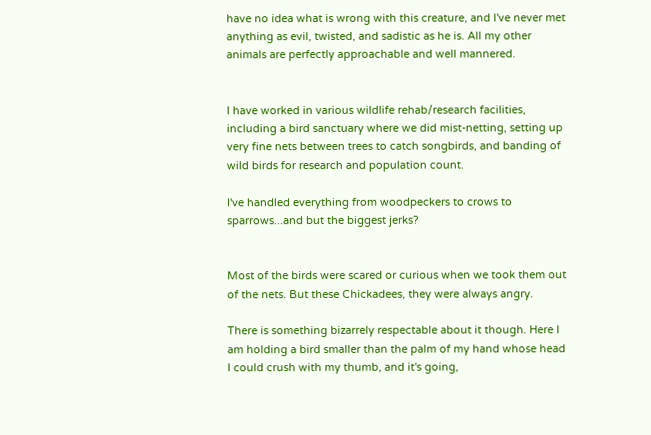have no idea what is wrong with this creature, and I've never met anything as evil, twisted, and sadistic as he is. All my other animals are perfectly approachable and well mannered.


I have worked in various wildlife rehab/research facilities, including a bird sanctuary where we did mist-netting, setting up very fine nets between trees to catch songbirds, and banding of wild birds for research and population count.

I've handled everything from woodpeckers to crows to sparrows...and but the biggest jerks?


Most of the birds were scared or curious when we took them out of the nets. But these Chickadees, they were always angry.

There is something bizarrely respectable about it though. Here I am holding a bird smaller than the palm of my hand whose head I could crush with my thumb, and it's going,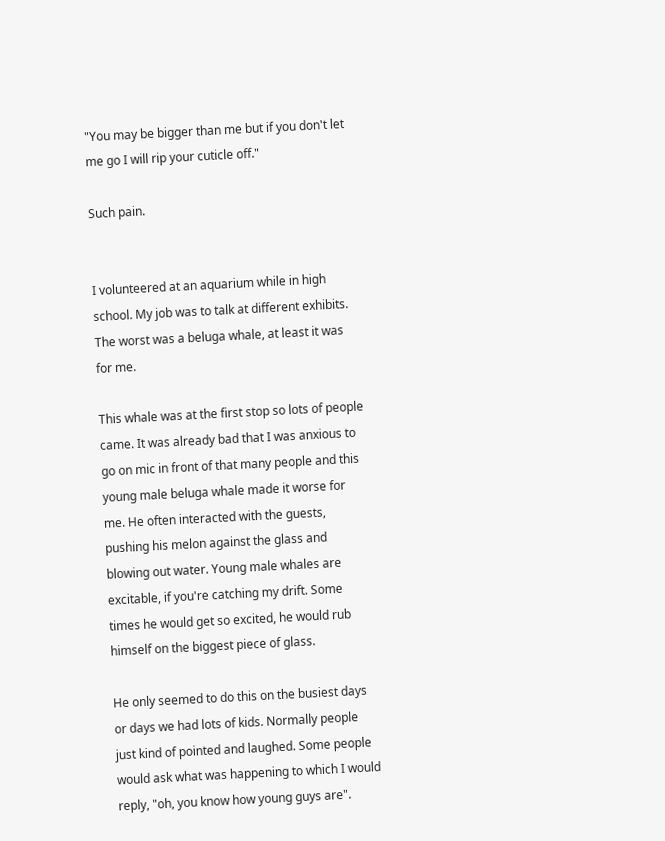"You may be bigger than me but if you don't let me go I will rip your cuticle off."

Such pain.


I volunteered at an aquarium while in high school. My job was to talk at different exhibits. The worst was a beluga whale, at least it was for me.

This whale was at the first stop so lots of people came. It was already bad that I was anxious to go on mic in front of that many people and this young male beluga whale made it worse for me. He often interacted with the guests, pushing his melon against the glass and blowing out water. Young male whales are excitable, if you're catching my drift. Some times he would get so excited, he would rub himself on the biggest piece of glass.

He only seemed to do this on the busiest days or days we had lots of kids. Normally people just kind of pointed and laughed. Some people would ask what was happening to which I would reply, "oh, you know how young guys are".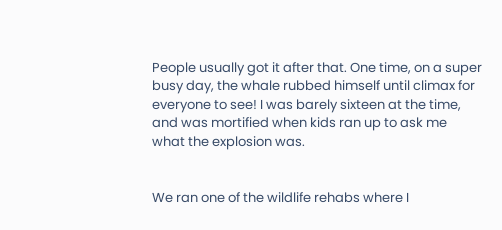People usually got it after that. One time, on a super busy day, the whale rubbed himself until climax for everyone to see! I was barely sixteen at the time, and was mortified when kids ran up to ask me what the explosion was.


We ran one of the wildlife rehabs where I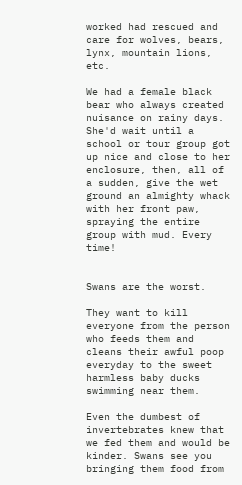worked had rescued and care for wolves, bears, lynx, mountain lions, etc.

We had a female black bear who always created nuisance on rainy days. She'd wait until a school or tour group got up nice and close to her enclosure, then, all of a sudden, give the wet ground an almighty whack with her front paw, spraying the entire group with mud. Every time!


Swans are the worst.

They want to kill everyone from the person who feeds them and cleans their awful poop everyday to the sweet harmless baby ducks swimming near them.

Even the dumbest of invertebrates knew that we fed them and would be kinder. Swans see you bringing them food from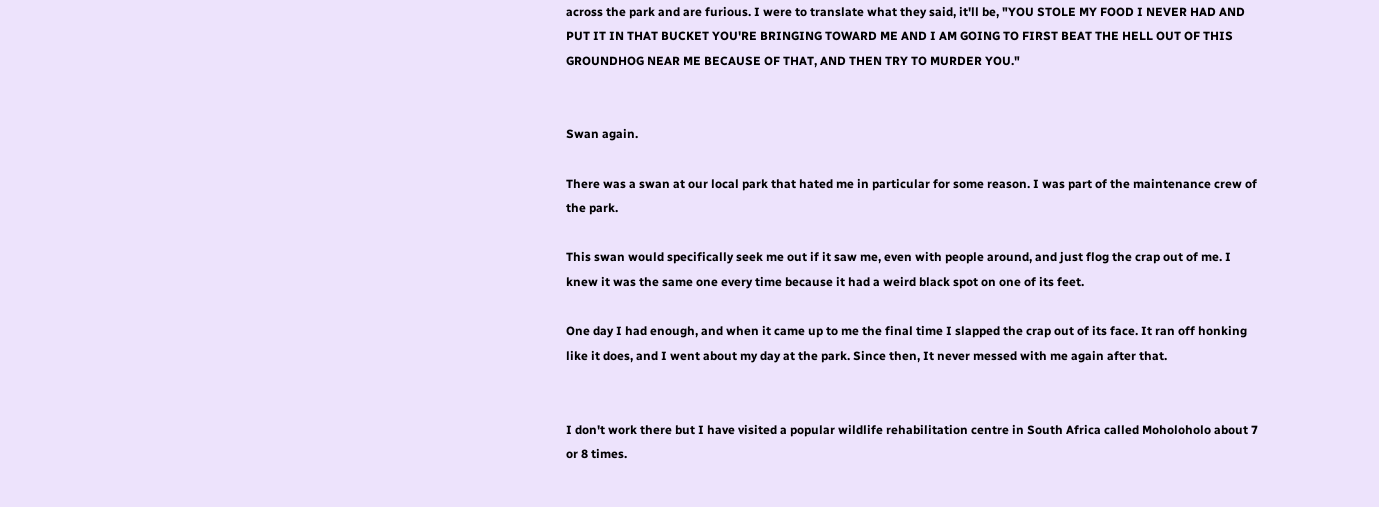across the park and are furious. I were to translate what they said, it'll be, "YOU STOLE MY FOOD I NEVER HAD AND PUT IT IN THAT BUCKET YOU'RE BRINGING TOWARD ME AND I AM GOING TO FIRST BEAT THE HELL OUT OF THIS GROUNDHOG NEAR ME BECAUSE OF THAT, AND THEN TRY TO MURDER YOU."


Swan again.

There was a swan at our local park that hated me in particular for some reason. I was part of the maintenance crew of the park.

This swan would specifically seek me out if it saw me, even with people around, and just flog the crap out of me. I knew it was the same one every time because it had a weird black spot on one of its feet.

One day I had enough, and when it came up to me the final time I slapped the crap out of its face. It ran off honking like it does, and I went about my day at the park. Since then, It never messed with me again after that.


I don't work there but I have visited a popular wildlife rehabilitation centre in South Africa called Moholoholo about 7 or 8 times.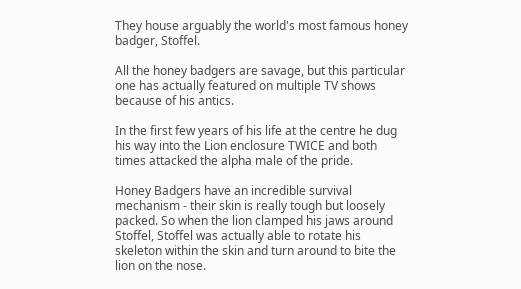They house arguably the world's most famous honey badger, Stoffel.

All the honey badgers are savage, but this particular one has actually featured on multiple TV shows because of his antics.

In the first few years of his life at the centre he dug his way into the Lion enclosure TWICE and both times attacked the alpha male of the pride.

Honey Badgers have an incredible survival mechanism - their skin is really tough but loosely packed. So when the lion clamped his jaws around Stoffel, Stoffel was actually able to rotate his skeleton within the skin and turn around to bite the lion on the nose.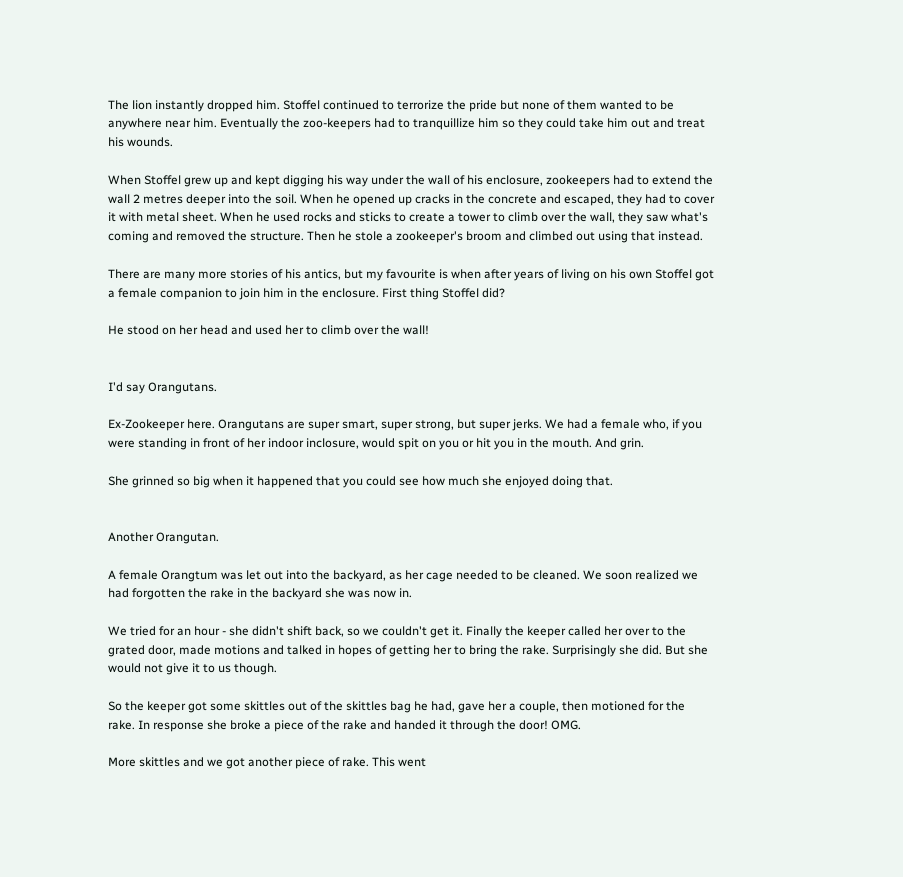The lion instantly dropped him. Stoffel continued to terrorize the pride but none of them wanted to be anywhere near him. Eventually the zoo-keepers had to tranquillize him so they could take him out and treat his wounds.

When Stoffel grew up and kept digging his way under the wall of his enclosure, zookeepers had to extend the wall 2 metres deeper into the soil. When he opened up cracks in the concrete and escaped, they had to cover it with metal sheet. When he used rocks and sticks to create a tower to climb over the wall, they saw what's coming and removed the structure. Then he stole a zookeeper's broom and climbed out using that instead.

There are many more stories of his antics, but my favourite is when after years of living on his own Stoffel got a female companion to join him in the enclosure. First thing Stoffel did?

He stood on her head and used her to climb over the wall!


I'd say Orangutans.

Ex-Zookeeper here. Orangutans are super smart, super strong, but super jerks. We had a female who, if you were standing in front of her indoor inclosure, would spit on you or hit you in the mouth. And grin.

She grinned so big when it happened that you could see how much she enjoyed doing that.


Another Orangutan.

A female Orangtum was let out into the backyard, as her cage needed to be cleaned. We soon realized we had forgotten the rake in the backyard she was now in.

We tried for an hour - she didn't shift back, so we couldn't get it. Finally the keeper called her over to the grated door, made motions and talked in hopes of getting her to bring the rake. Surprisingly she did. But she would not give it to us though.

So the keeper got some skittles out of the skittles bag he had, gave her a couple, then motioned for the rake. In response she broke a piece of the rake and handed it through the door! OMG.

More skittles and we got another piece of rake. This went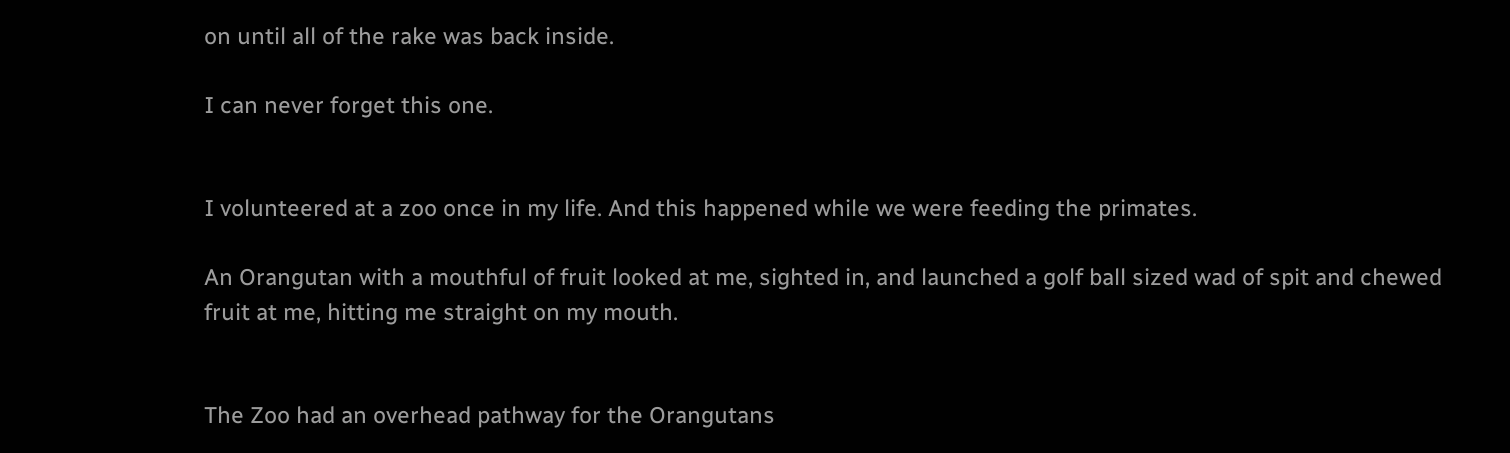on until all of the rake was back inside.

I can never forget this one.


I volunteered at a zoo once in my life. And this happened while we were feeding the primates.

An Orangutan with a mouthful of fruit looked at me, sighted in, and launched a golf ball sized wad of spit and chewed fruit at me, hitting me straight on my mouth.


The Zoo had an overhead pathway for the Orangutans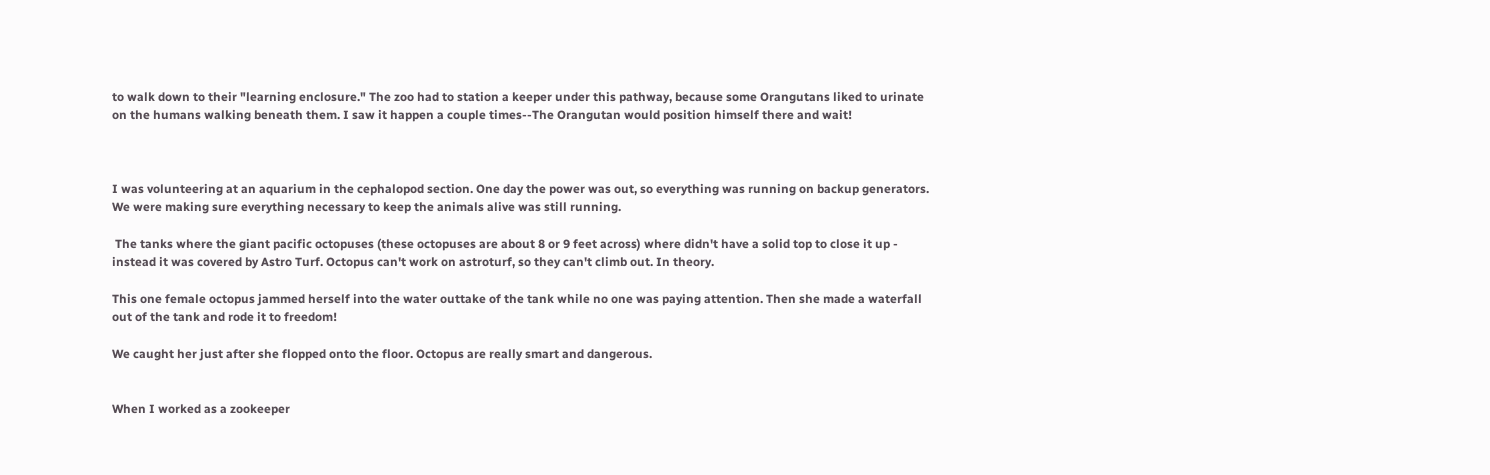to walk down to their "learning enclosure." The zoo had to station a keeper under this pathway, because some Orangutans liked to urinate on the humans walking beneath them. I saw it happen a couple times--The Orangutan would position himself there and wait!



I was volunteering at an aquarium in the cephalopod section. One day the power was out, so everything was running on backup generators. We were making sure everything necessary to keep the animals alive was still running.

 The tanks where the giant pacific octopuses (these octopuses are about 8 or 9 feet across) where didn't have a solid top to close it up - instead it was covered by Astro Turf. Octopus can't work on astroturf, so they can't climb out. In theory.

This one female octopus jammed herself into the water outtake of the tank while no one was paying attention. Then she made a waterfall out of the tank and rode it to freedom!

We caught her just after she flopped onto the floor. Octopus are really smart and dangerous.


When I worked as a zookeeper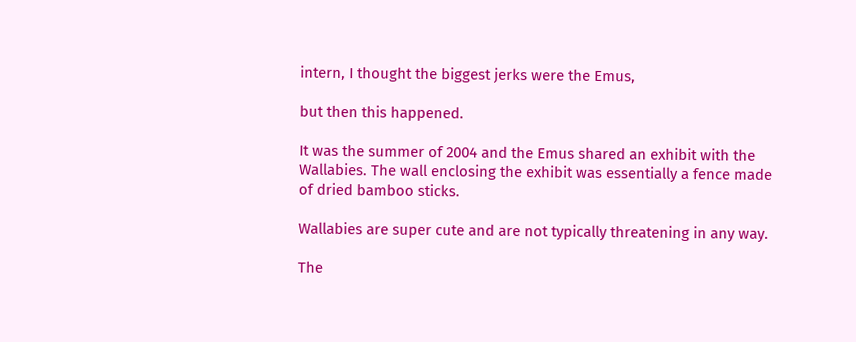intern, I thought the biggest jerks were the Emus,

but then this happened.

It was the summer of 2004 and the Emus shared an exhibit with the Wallabies. The wall enclosing the exhibit was essentially a fence made of dried bamboo sticks.

Wallabies are super cute and are not typically threatening in any way.

The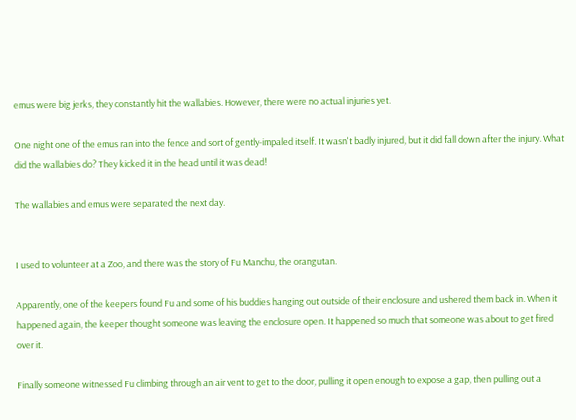emus were big jerks, they constantly hit the wallabies. However, there were no actual injuries yet.

One night one of the emus ran into the fence and sort of gently-impaled itself. It wasn't badly injured, but it did fall down after the injury. What did the wallabies do? They kicked it in the head until it was dead!

The wallabies and emus were separated the next day.


I used to volunteer at a Zoo, and there was the story of Fu Manchu, the orangutan.

Apparently, one of the keepers found Fu and some of his buddies hanging out outside of their enclosure and ushered them back in. When it happened again, the keeper thought someone was leaving the enclosure open. It happened so much that someone was about to get fired over it.

Finally someone witnessed Fu climbing through an air vent to get to the door, pulling it open enough to expose a gap, then pulling out a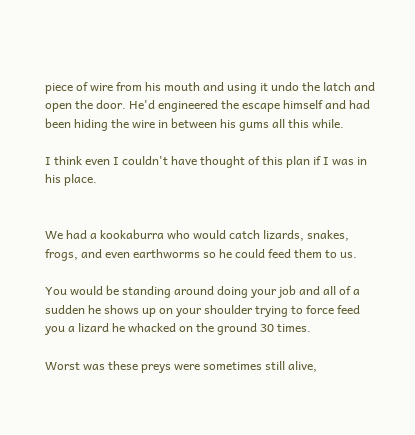piece of wire from his mouth and using it undo the latch and open the door. He'd engineered the escape himself and had been hiding the wire in between his gums all this while.

I think even I couldn't have thought of this plan if I was in his place.


We had a kookaburra who would catch lizards, snakes, frogs, and even earthworms so he could feed them to us.

You would be standing around doing your job and all of a sudden he shows up on your shoulder trying to force feed you a lizard he whacked on the ground 30 times.

Worst was these preys were sometimes still alive,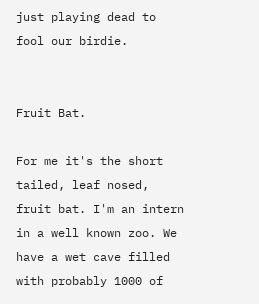just playing dead to fool our birdie.


Fruit Bat.

For me it's the short tailed, leaf nosed, fruit bat. I'm an intern in a well known zoo. We have a wet cave filled with probably 1000 of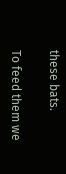these bats.

To feed them we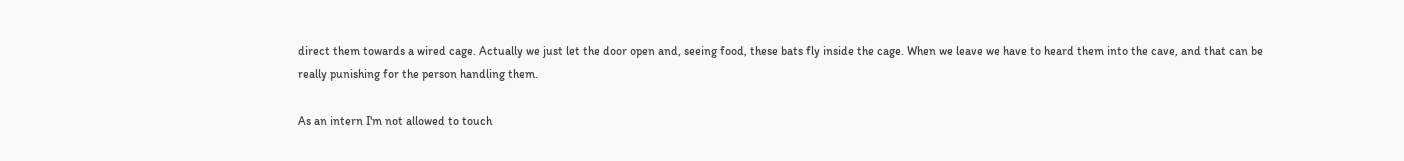direct them towards a wired cage. Actually we just let the door open and, seeing food, these bats fly inside the cage. When we leave we have to heard them into the cave, and that can be really punishing for the person handling them.

As an intern I'm not allowed to touch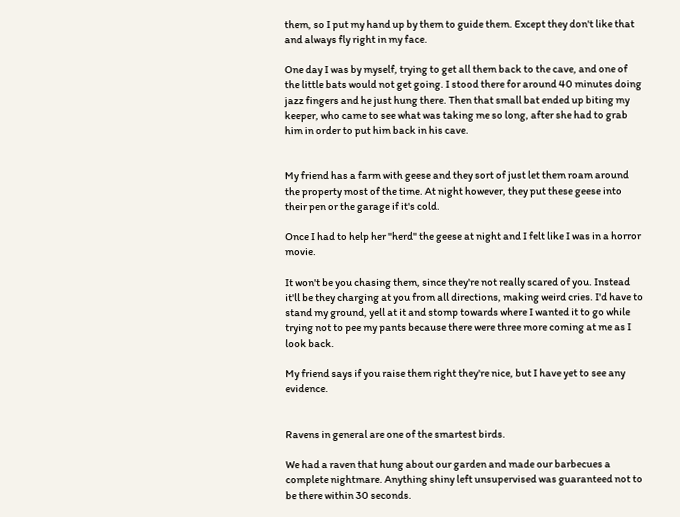them, so I put my hand up by them to guide them. Except they don't like that and always fly right in my face.

One day I was by myself, trying to get all them back to the cave, and one of the little bats would not get going. I stood there for around 40 minutes doing jazz fingers and he just hung there. Then that small bat ended up biting my keeper, who came to see what was taking me so long, after she had to grab him in order to put him back in his cave.


My friend has a farm with geese and they sort of just let them roam around the property most of the time. At night however, they put these geese into their pen or the garage if it's cold.

Once I had to help her "herd" the geese at night and I felt like I was in a horror movie.

It won't be you chasing them, since they're not really scared of you. Instead it'll be they charging at you from all directions, making weird cries. I'd have to stand my ground, yell at it and stomp towards where I wanted it to go while trying not to pee my pants because there were three more coming at me as I look back.

My friend says if you raise them right they're nice, but I have yet to see any evidence.


Ravens in general are one of the smartest birds.

We had a raven that hung about our garden and made our barbecues a complete nightmare. Anything shiny left unsupervised was guaranteed not to be there within 30 seconds.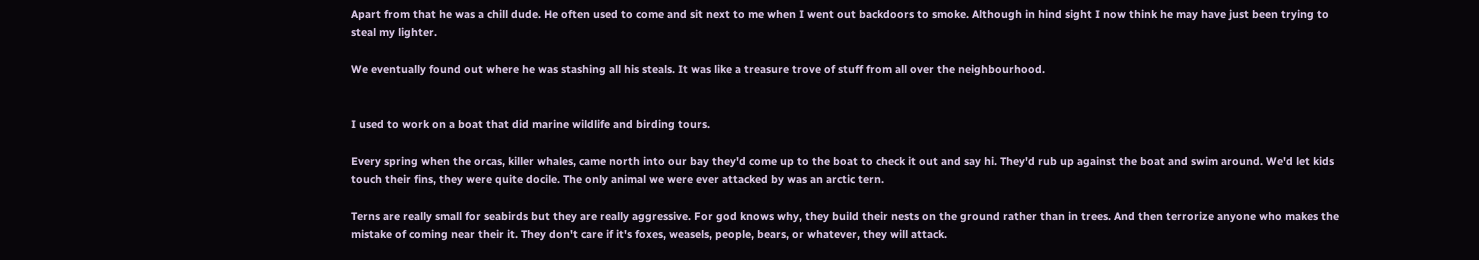Apart from that he was a chill dude. He often used to come and sit next to me when I went out backdoors to smoke. Although in hind sight I now think he may have just been trying to steal my lighter.

We eventually found out where he was stashing all his steals. It was like a treasure trove of stuff from all over the neighbourhood.


I used to work on a boat that did marine wildlife and birding tours.

Every spring when the orcas, killer whales, came north into our bay they'd come up to the boat to check it out and say hi. They'd rub up against the boat and swim around. We'd let kids touch their fins, they were quite docile. The only animal we were ever attacked by was an arctic tern.

Terns are really small for seabirds but they are really aggressive. For god knows why, they build their nests on the ground rather than in trees. And then terrorize anyone who makes the mistake of coming near their it. They don't care if it's foxes, weasels, people, bears, or whatever, they will attack.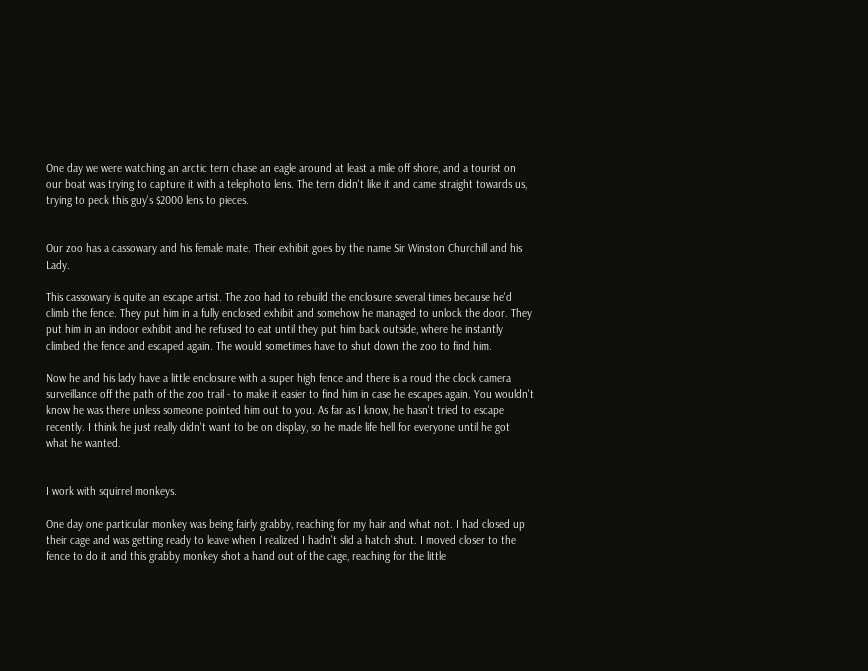One day we were watching an arctic tern chase an eagle around at least a mile off shore, and a tourist on our boat was trying to capture it with a telephoto lens. The tern didn't like it and came straight towards us, trying to peck this guy's $2000 lens to pieces.


Our zoo has a cassowary and his female mate. Their exhibit goes by the name Sir Winston Churchill and his Lady.

This cassowary is quite an escape artist. The zoo had to rebuild the enclosure several times because he'd climb the fence. They put him in a fully enclosed exhibit and somehow he managed to unlock the door. They put him in an indoor exhibit and he refused to eat until they put him back outside, where he instantly climbed the fence and escaped again. The would sometimes have to shut down the zoo to find him.

Now he and his lady have a little enclosure with a super high fence and there is a roud the clock camera surveillance off the path of the zoo trail - to make it easier to find him in case he escapes again. You wouldn't know he was there unless someone pointed him out to you. As far as I know, he hasn't tried to escape recently. I think he just really didn't want to be on display, so he made life hell for everyone until he got what he wanted.


I work with squirrel monkeys.

One day one particular monkey was being fairly grabby, reaching for my hair and what not. I had closed up their cage and was getting ready to leave when I realized I hadn't slid a hatch shut. I moved closer to the fence to do it and this grabby monkey shot a hand out of the cage, reaching for the little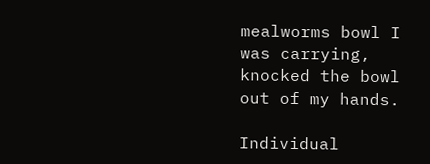mealworms bowl I was carrying, knocked the bowl out of my hands.

Individual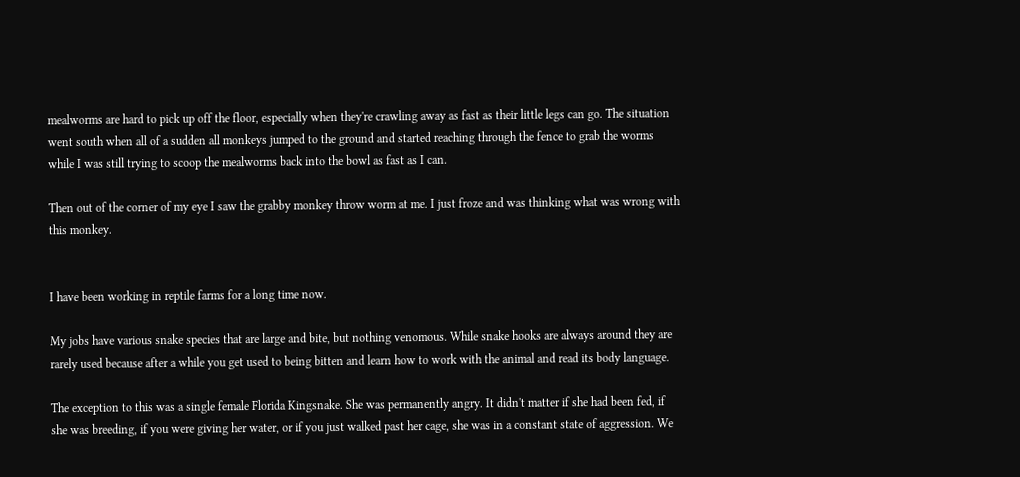mealworms are hard to pick up off the floor, especially when they're crawling away as fast as their little legs can go. The situation went south when all of a sudden all monkeys jumped to the ground and started reaching through the fence to grab the worms while I was still trying to scoop the mealworms back into the bowl as fast as I can.

Then out of the corner of my eye I saw the grabby monkey throw worm at me. I just froze and was thinking what was wrong with this monkey.


I have been working in reptile farms for a long time now.

My jobs have various snake species that are large and bite, but nothing venomous. While snake hooks are always around they are rarely used because after a while you get used to being bitten and learn how to work with the animal and read its body language.

The exception to this was a single female Florida Kingsnake. She was permanently angry. It didn't matter if she had been fed, if she was breeding, if you were giving her water, or if you just walked past her cage, she was in a constant state of aggression. We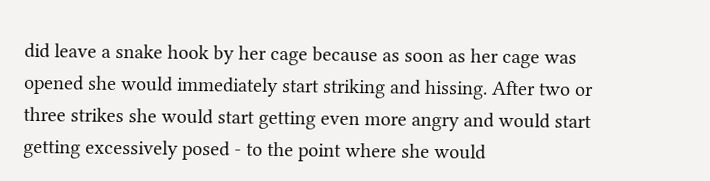did leave a snake hook by her cage because as soon as her cage was opened she would immediately start striking and hissing. After two or three strikes she would start getting even more angry and would start getting excessively posed - to the point where she would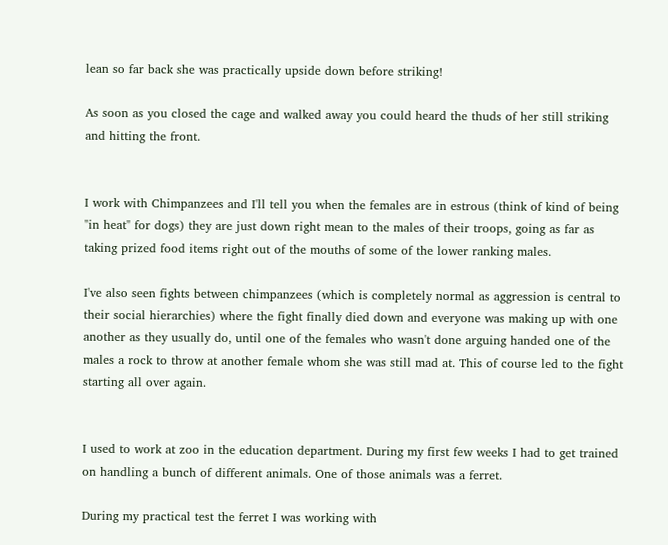lean so far back she was practically upside down before striking!

As soon as you closed the cage and walked away you could heard the thuds of her still striking and hitting the front.


I work with Chimpanzees and I'll tell you when the females are in estrous (think of kind of being "in heat" for dogs) they are just down right mean to the males of their troops, going as far as taking prized food items right out of the mouths of some of the lower ranking males.

I've also seen fights between chimpanzees (which is completely normal as aggression is central to their social hierarchies) where the fight finally died down and everyone was making up with one another as they usually do, until one of the females who wasn't done arguing handed one of the males a rock to throw at another female whom she was still mad at. This of course led to the fight starting all over again.


I used to work at zoo in the education department. During my first few weeks I had to get trained on handling a bunch of different animals. One of those animals was a ferret.

During my practical test the ferret I was working with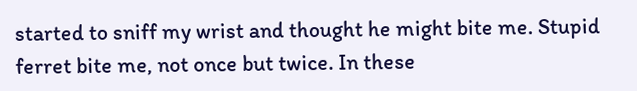started to sniff my wrist and thought he might bite me. Stupid ferret bite me, not once but twice. In these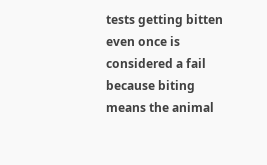tests getting bitten even once is considered a fail because biting means the animal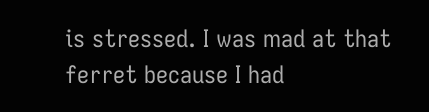is stressed. I was mad at that ferret because I had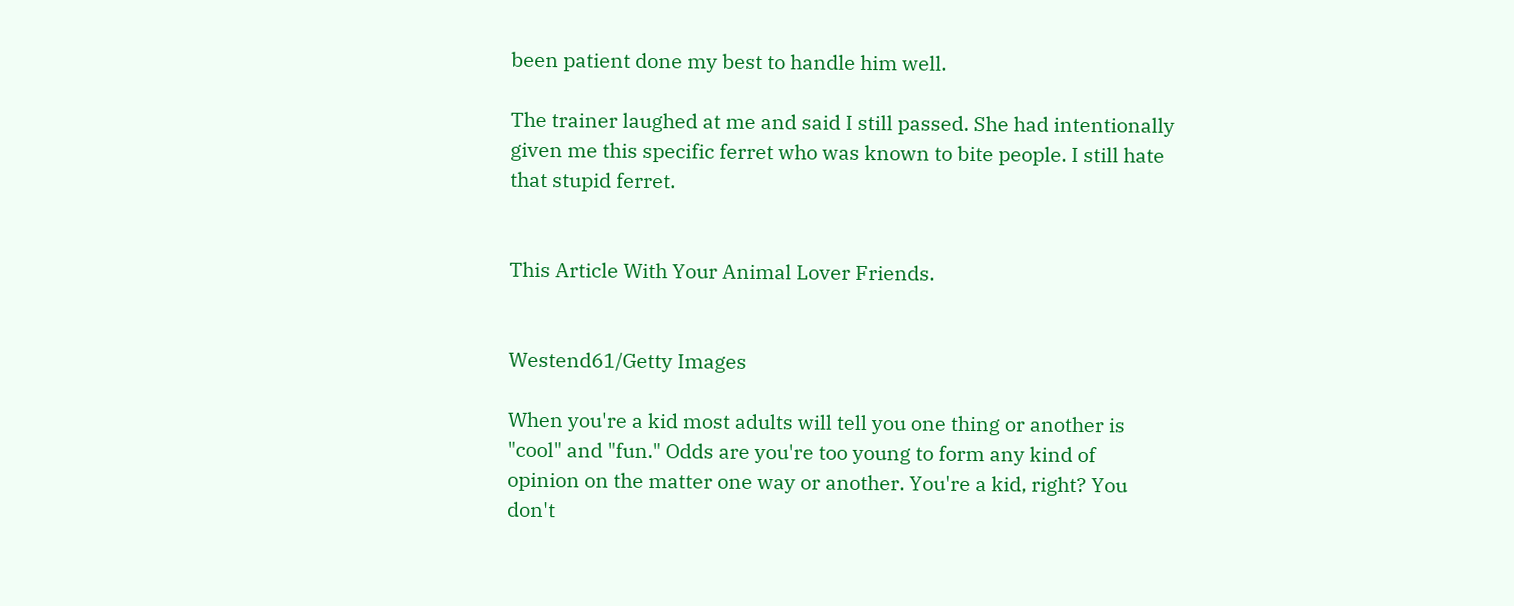been patient done my best to handle him well.

The trainer laughed at me and said I still passed. She had intentionally given me this specific ferret who was known to bite people. I still hate that stupid ferret.


This Article With Your Animal Lover Friends.


Westend61/Getty Images

When you're a kid most adults will tell you one thing or another is "cool" and "fun." Odds are you're too young to form any kind of opinion on the matter one way or another. You're a kid, right? You don't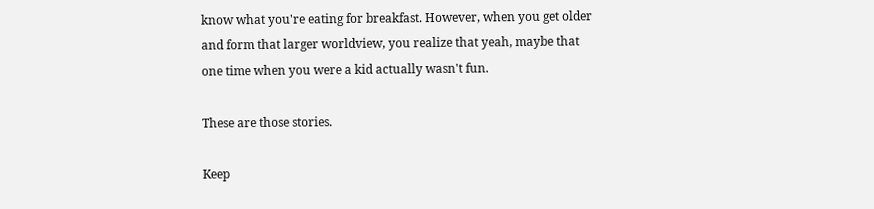know what you're eating for breakfast. However, when you get older and form that larger worldview, you realize that yeah, maybe that one time when you were a kid actually wasn't fun.

These are those stories.

Keep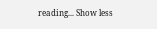reading... Show less